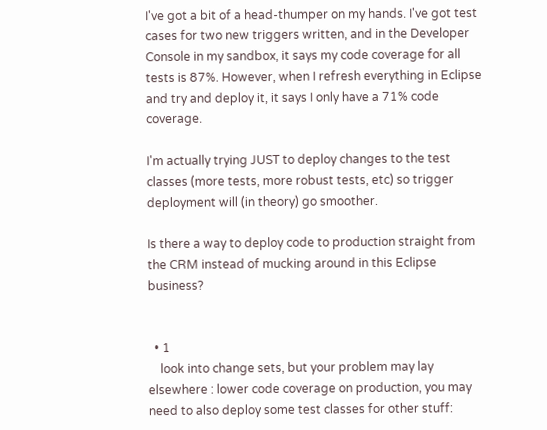I've got a bit of a head-thumper on my hands. I've got test cases for two new triggers written, and in the Developer Console in my sandbox, it says my code coverage for all tests is 87%. However, when I refresh everything in Eclipse and try and deploy it, it says I only have a 71% code coverage.

I'm actually trying JUST to deploy changes to the test classes (more tests, more robust tests, etc) so trigger deployment will (in theory) go smoother.

Is there a way to deploy code to production straight from the CRM instead of mucking around in this Eclipse business?


  • 1
    look into change sets, but your problem may lay elsewhere : lower code coverage on production, you may need to also deploy some test classes for other stuff: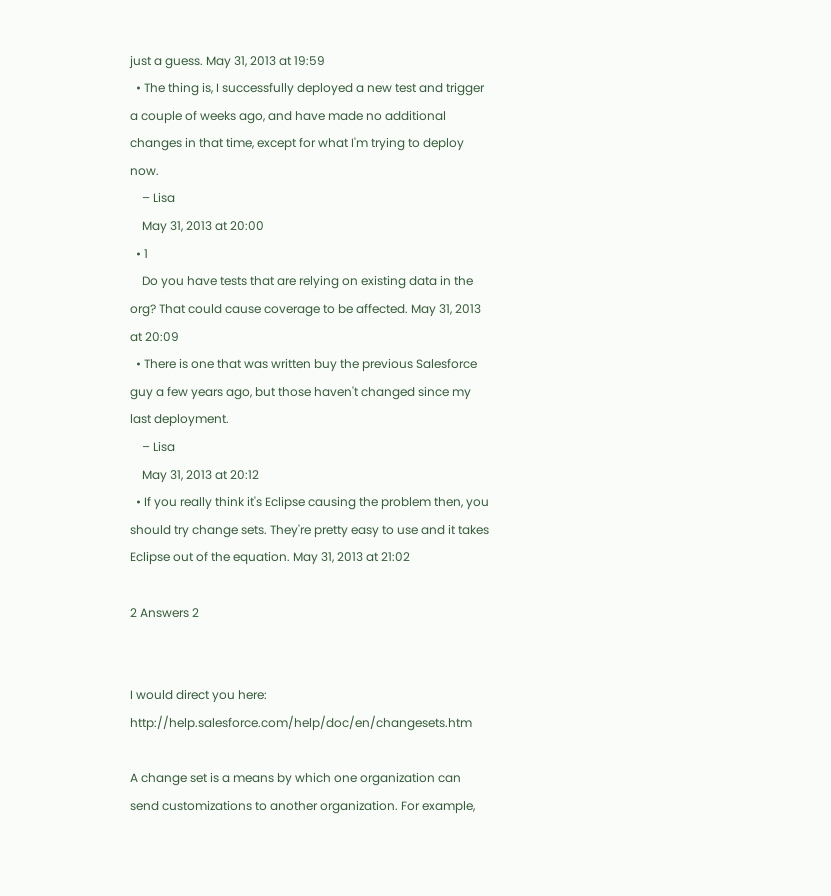just a guess. May 31, 2013 at 19:59
  • The thing is, I successfully deployed a new test and trigger a couple of weeks ago, and have made no additional changes in that time, except for what I'm trying to deploy now.
    – Lisa
    May 31, 2013 at 20:00
  • 1
    Do you have tests that are relying on existing data in the org? That could cause coverage to be affected. May 31, 2013 at 20:09
  • There is one that was written buy the previous Salesforce guy a few years ago, but those haven't changed since my last deployment.
    – Lisa
    May 31, 2013 at 20:12
  • If you really think it's Eclipse causing the problem then, you should try change sets. They're pretty easy to use and it takes Eclipse out of the equation. May 31, 2013 at 21:02

2 Answers 2


I would direct you here: http://help.salesforce.com/help/doc/en/changesets.htm

A change set is a means by which one organization can send customizations to another organization. For example,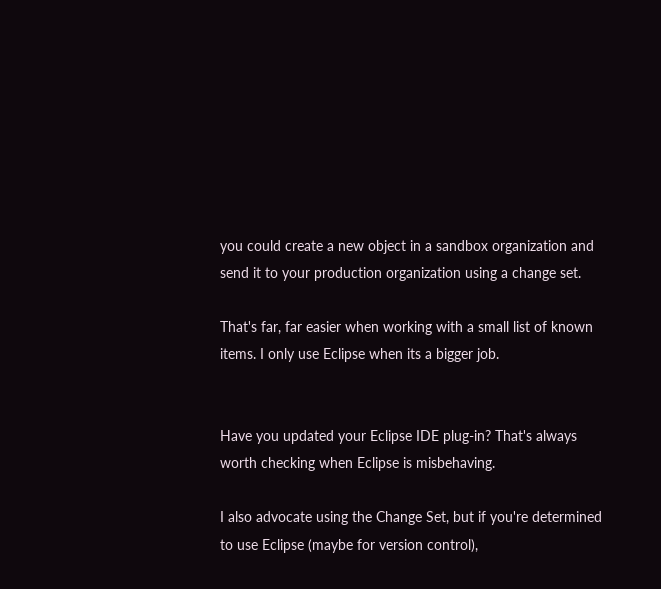you could create a new object in a sandbox organization and send it to your production organization using a change set.

That's far, far easier when working with a small list of known items. I only use Eclipse when its a bigger job.


Have you updated your Eclipse IDE plug-in? That's always worth checking when Eclipse is misbehaving.

I also advocate using the Change Set, but if you're determined to use Eclipse (maybe for version control),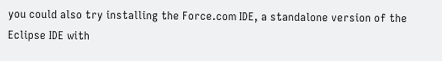you could also try installing the Force.com IDE, a standalone version of the Eclipse IDE with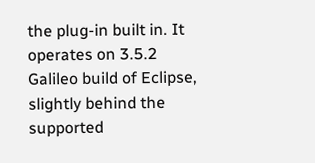the plug-in built in. It operates on 3.5.2 Galileo build of Eclipse, slightly behind the supported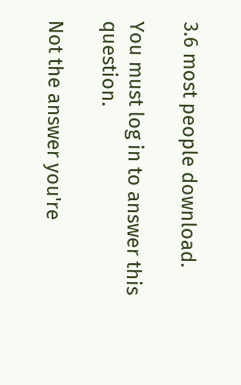3.6 most people download.

You must log in to answer this question.

Not the answer you're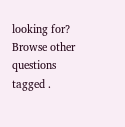looking for? Browse other questions tagged .